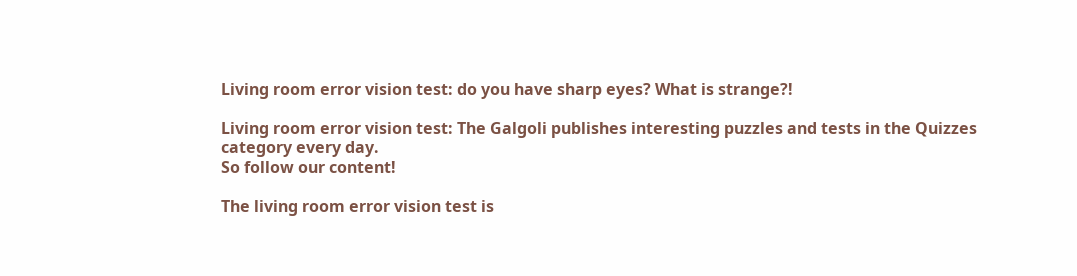Living room error vision test: do you have sharp eyes? What is strange?!

Living room error vision test: The Galgoli publishes interesting puzzles and tests in the Quizzes category every day.
So follow our content!

The living room error vision test is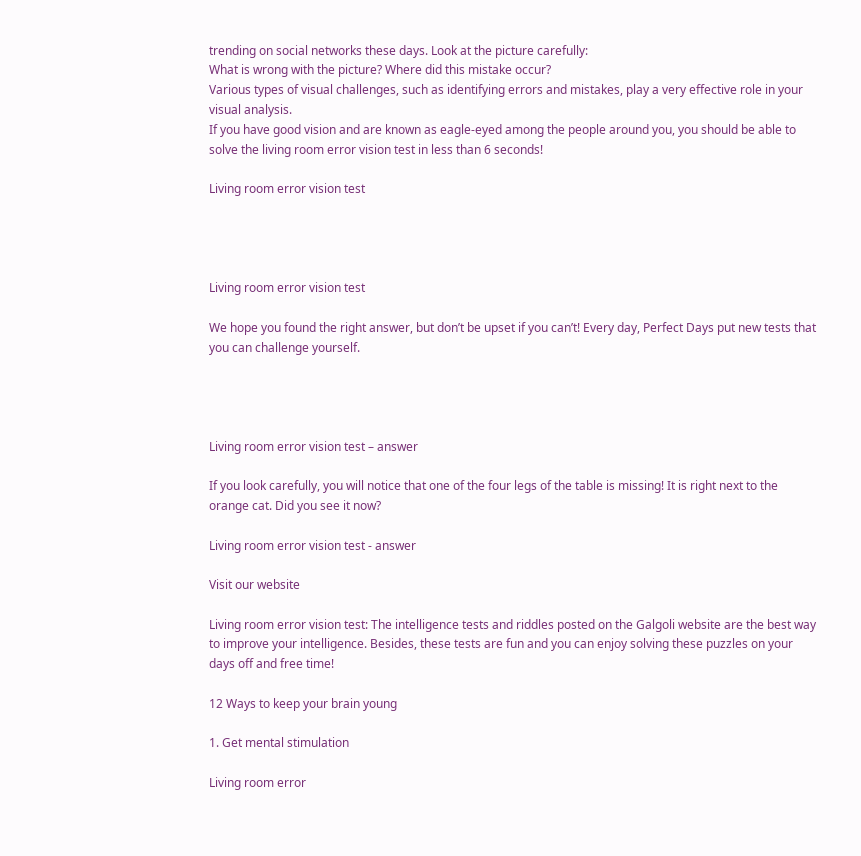trending on social networks these days. Look at the picture carefully:
What is wrong with the picture? Where did this mistake occur?
Various types of visual challenges, such as identifying errors and mistakes, play a very effective role in your visual analysis.
If you have good vision and are known as eagle-eyed among the people around you, you should be able to solve the living room error vision test in less than 6 seconds!

Living room error vision test




Living room error vision test

We hope you found the right answer, but don’t be upset if you can’t! Every day, Perfect Days put new tests that you can challenge yourself.




Living room error vision test – answer

If you look carefully, you will notice that one of the four legs of the table is missing! It is right next to the orange cat. Did you see it now?

Living room error vision test - answer

Visit our website

Living room error vision test: The intelligence tests and riddles posted on the Galgoli website are the best way to improve your intelligence. Besides, these tests are fun and you can enjoy solving these puzzles on your days off and free time!

12 Ways to keep your brain young

1. Get mental stimulation

Living room error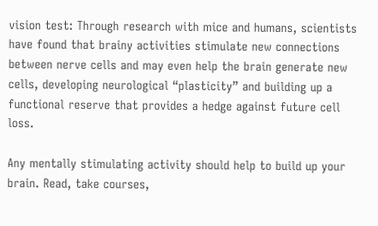vision test: Through research with mice and humans, scientists have found that brainy activities stimulate new connections between nerve cells and may even help the brain generate new cells, developing neurological “plasticity” and building up a functional reserve that provides a hedge against future cell loss.

Any mentally stimulating activity should help to build up your brain. Read, take courses,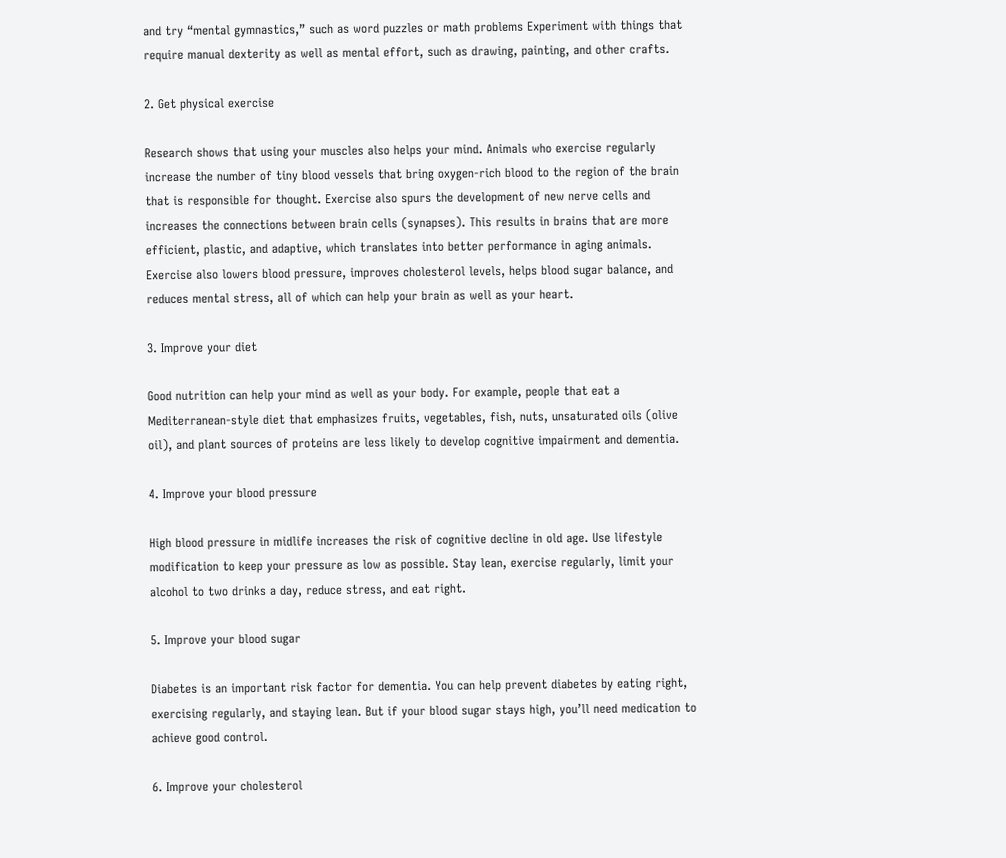and try “mental gymnastics,” such as word puzzles or math problems Experiment with things that require manual dexterity as well as mental effort, such as drawing, painting, and other crafts.

2. Get physical exercise

Research shows that using your muscles also helps your mind. Animals who exercise regularly increase the number of tiny blood vessels that bring oxygen-rich blood to the region of the brain that is responsible for thought. Exercise also spurs the development of new nerve cells and increases the connections between brain cells (synapses). This results in brains that are more efficient, plastic, and adaptive, which translates into better performance in aging animals. Exercise also lowers blood pressure, improves cholesterol levels, helps blood sugar balance, and reduces mental stress, all of which can help your brain as well as your heart.

3. Improve your diet

Good nutrition can help your mind as well as your body. For example, people that eat a Mediterranean-style diet that emphasizes fruits, vegetables, fish, nuts, unsaturated oils (olive oil), and plant sources of proteins are less likely to develop cognitive impairment and dementia.

4. Improve your blood pressure

High blood pressure in midlife increases the risk of cognitive decline in old age. Use lifestyle modification to keep your pressure as low as possible. Stay lean, exercise regularly, limit your alcohol to two drinks a day, reduce stress, and eat right.

5. Improve your blood sugar

Diabetes is an important risk factor for dementia. You can help prevent diabetes by eating right, exercising regularly, and staying lean. But if your blood sugar stays high, you’ll need medication to achieve good control.

6. Improve your cholesterol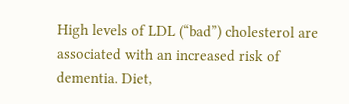High levels of LDL (“bad”) cholesterol are associated with an increased risk of dementia. Diet,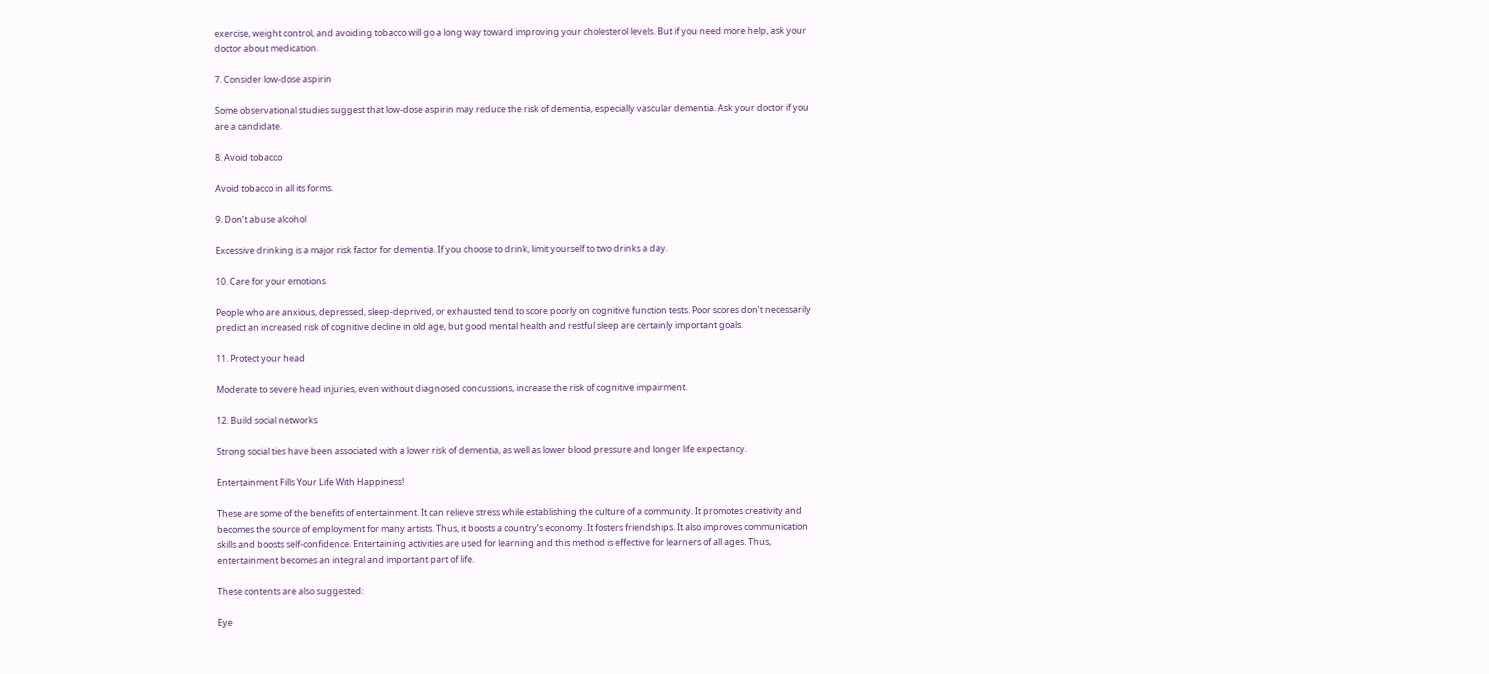exercise, weight control, and avoiding tobacco will go a long way toward improving your cholesterol levels. But if you need more help, ask your doctor about medication.

7. Consider low-dose aspirin

Some observational studies suggest that low-dose aspirin may reduce the risk of dementia, especially vascular dementia. Ask your doctor if you are a candidate.

8. Avoid tobacco

Avoid tobacco in all its forms.

9. Don’t abuse alcohol

Excessive drinking is a major risk factor for dementia. If you choose to drink, limit yourself to two drinks a day.

10. Care for your emotions

People who are anxious, depressed, sleep-deprived, or exhausted tend to score poorly on cognitive function tests. Poor scores don’t necessarily predict an increased risk of cognitive decline in old age, but good mental health and restful sleep are certainly important goals.

11. Protect your head

Moderate to severe head injuries, even without diagnosed concussions, increase the risk of cognitive impairment.

12. Build social networks

Strong social ties have been associated with a lower risk of dementia, as well as lower blood pressure and longer life expectancy.

Entertainment Fills Your Life With Happiness!

These are some of the benefits of entertainment. It can relieve stress while establishing the culture of a community. It promotes creativity and becomes the source of employment for many artists. Thus, it boosts a country’s economy. It fosters friendships. It also improves communication skills and boosts self-confidence. Entertaining activities are used for learning and this method is effective for learners of all ages. Thus, entertainment becomes an integral and important part of life.

These contents are also suggested:

Eye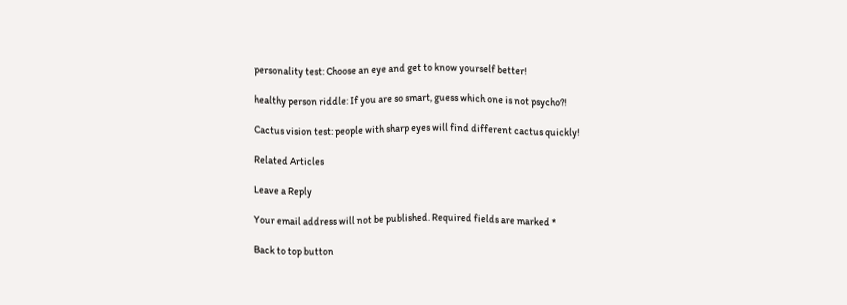personality test: Choose an eye and get to know yourself better!

healthy person riddle: If you are so smart, guess which one is not psycho?!

Cactus vision test: people with sharp eyes will find different cactus quickly!

Related Articles

Leave a Reply

Your email address will not be published. Required fields are marked *

Back to top button